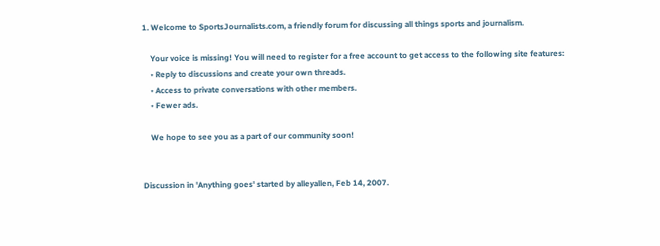1. Welcome to SportsJournalists.com, a friendly forum for discussing all things sports and journalism.

    Your voice is missing! You will need to register for a free account to get access to the following site features:
    • Reply to discussions and create your own threads.
    • Access to private conversations with other members.
    • Fewer ads.

    We hope to see you as a part of our community soon!


Discussion in 'Anything goes' started by alleyallen, Feb 14, 2007.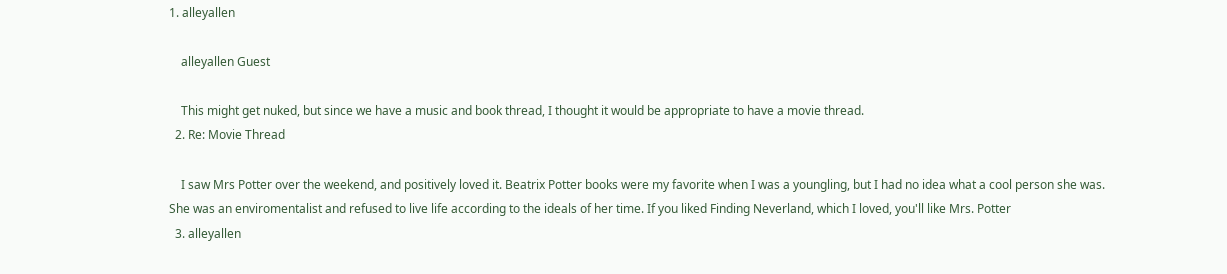1. alleyallen

    alleyallen Guest

    This might get nuked, but since we have a music and book thread, I thought it would be appropriate to have a movie thread.
  2. Re: Movie Thread

    I saw Mrs Potter over the weekend, and positively loved it. Beatrix Potter books were my favorite when I was a youngling, but I had no idea what a cool person she was. She was an enviromentalist and refused to live life according to the ideals of her time. If you liked Finding Neverland, which I loved, you'll like Mrs. Potter
  3. alleyallen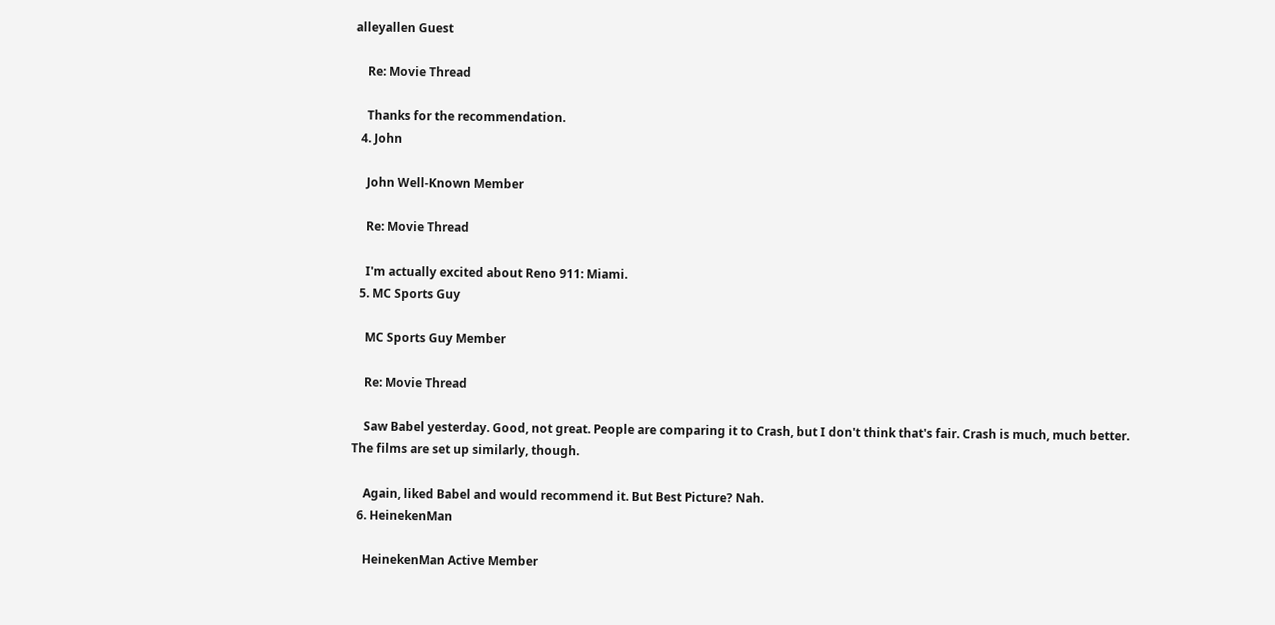alleyallen Guest

    Re: Movie Thread

    Thanks for the recommendation.
  4. John

    John Well-Known Member

    Re: Movie Thread

    I'm actually excited about Reno 911: Miami.
  5. MC Sports Guy

    MC Sports Guy Member

    Re: Movie Thread

    Saw Babel yesterday. Good, not great. People are comparing it to Crash, but I don't think that's fair. Crash is much, much better. The films are set up similarly, though.

    Again, liked Babel and would recommend it. But Best Picture? Nah.
  6. HeinekenMan

    HeinekenMan Active Member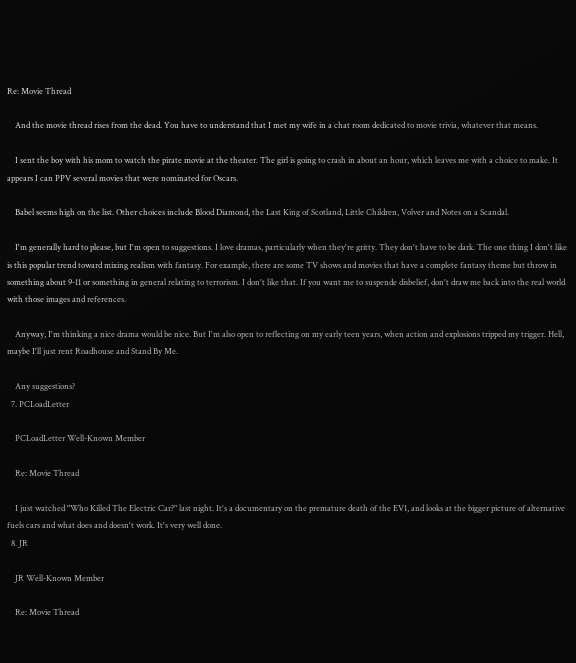Re: Movie Thread

    And the movie thread rises from the dead. You have to understand that I met my wife in a chat room dedicated to movie trivia, whatever that means.

    I sent the boy with his mom to watch the pirate movie at the theater. The girl is going to crash in about an hour, which leaves me with a choice to make. It appears I can PPV several movies that were nominated for Oscars.

    Babel seems high on the list. Other choices include Blood Diamond, the Last King of Scotland, Little Children, Volver and Notes on a Scandal.

    I'm generally hard to please, but I'm open to suggestions. I love dramas, particularly when they're gritty. They don't have to be dark. The one thing I don't like is this popular trend toward mixing realism with fantasy. For example, there are some TV shows and movies that have a complete fantasy theme but throw in something about 9-11 or something in general relating to terrorism. I don't like that. If you want me to suspende disbelief, don't draw me back into the real world with those images and references.

    Anyway, I'm thinking a nice drama would be nice. But I'm also open to reflecting on my early teen years, when action and explosions tripped my trigger. Hell, maybe I'll just rent Roadhouse and Stand By Me.

    Any suggestions?
  7. PCLoadLetter

    PCLoadLetter Well-Known Member

    Re: Movie Thread

    I just watched "Who Killed The Electric Car?" last night. It's a documentary on the premature death of the EV1, and looks at the bigger picture of alternative fuels cars and what does and doesn't work. It's very well done.
  8. JR

    JR Well-Known Member

    Re: Movie Thread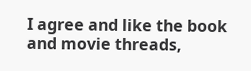I agree and like the book and movie threads,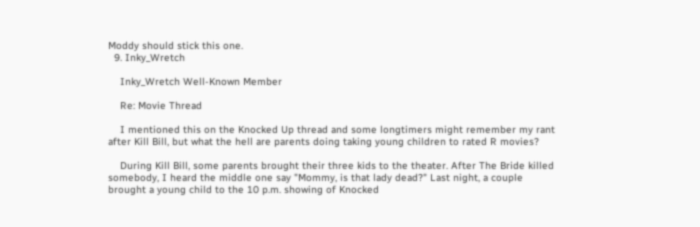Moddy should stick this one.
  9. Inky_Wretch

    Inky_Wretch Well-Known Member

    Re: Movie Thread

    I mentioned this on the Knocked Up thread and some longtimers might remember my rant after Kill Bill, but what the hell are parents doing taking young children to rated R movies?

    During Kill Bill, some parents brought their three kids to the theater. After The Bride killed somebody, I heard the middle one say "Mommy, is that lady dead?" Last night, a couple brought a young child to the 10 p.m. showing of Knocked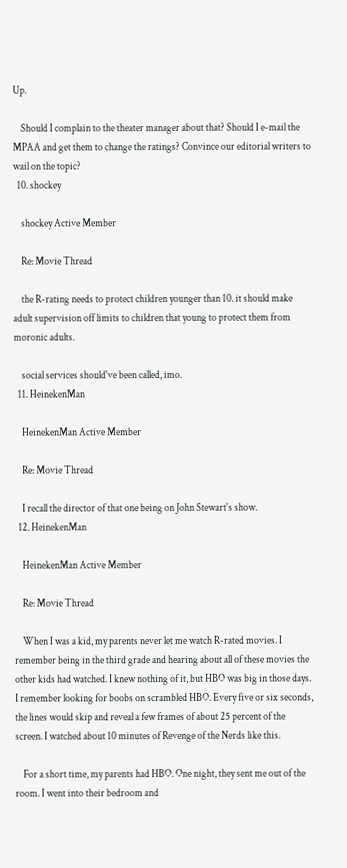Up.

    Should I complain to the theater manager about that? Should I e-mail the MPAA and get them to change the ratings? Convince our editorial writers to wail on the topic?
  10. shockey

    shockey Active Member

    Re: Movie Thread

    the R-rating needs to protect children younger than 10. it should make adult supervision off limits to children that young to protect them from moronic adults.

    social services should've been called, imo.
  11. HeinekenMan

    HeinekenMan Active Member

    Re: Movie Thread

    I recall the director of that one being on John Stewart's show.
  12. HeinekenMan

    HeinekenMan Active Member

    Re: Movie Thread

    When I was a kid, my parents never let me watch R-rated movies. I remember being in the third grade and hearing about all of these movies the other kids had watched. I knew nothing of it, but HBO was big in those days. I remember looking for boobs on scrambled HBO. Every five or six seconds, the lines would skip and reveal a few frames of about 25 percent of the screen. I watched about 10 minutes of Revenge of the Nerds like this.

    For a short time, my parents had HBO. One night, they sent me out of the room. I went into their bedroom and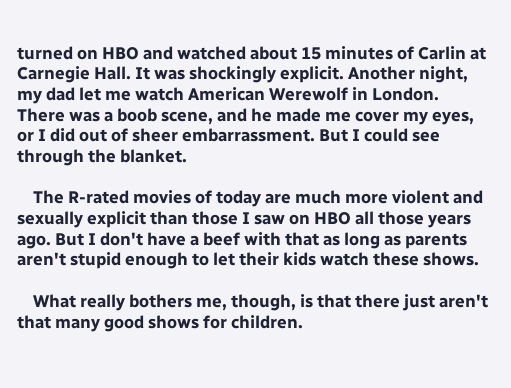turned on HBO and watched about 15 minutes of Carlin at Carnegie Hall. It was shockingly explicit. Another night, my dad let me watch American Werewolf in London. There was a boob scene, and he made me cover my eyes, or I did out of sheer embarrassment. But I could see through the blanket.

    The R-rated movies of today are much more violent and sexually explicit than those I saw on HBO all those years ago. But I don't have a beef with that as long as parents aren't stupid enough to let their kids watch these shows.

    What really bothers me, though, is that there just aren't that many good shows for children.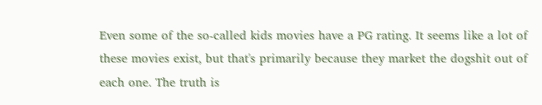Even some of the so-called kids movies have a PG rating. It seems like a lot of these movies exist, but that's primarily because they market the dogshit out of each one. The truth is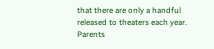that there are only a handful released to theaters each year. Parents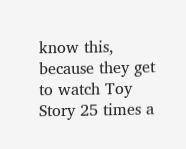know this, because they get to watch Toy Story 25 times a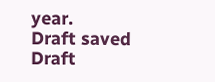year.
Draft saved Draft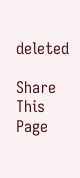deleted

Share This Page